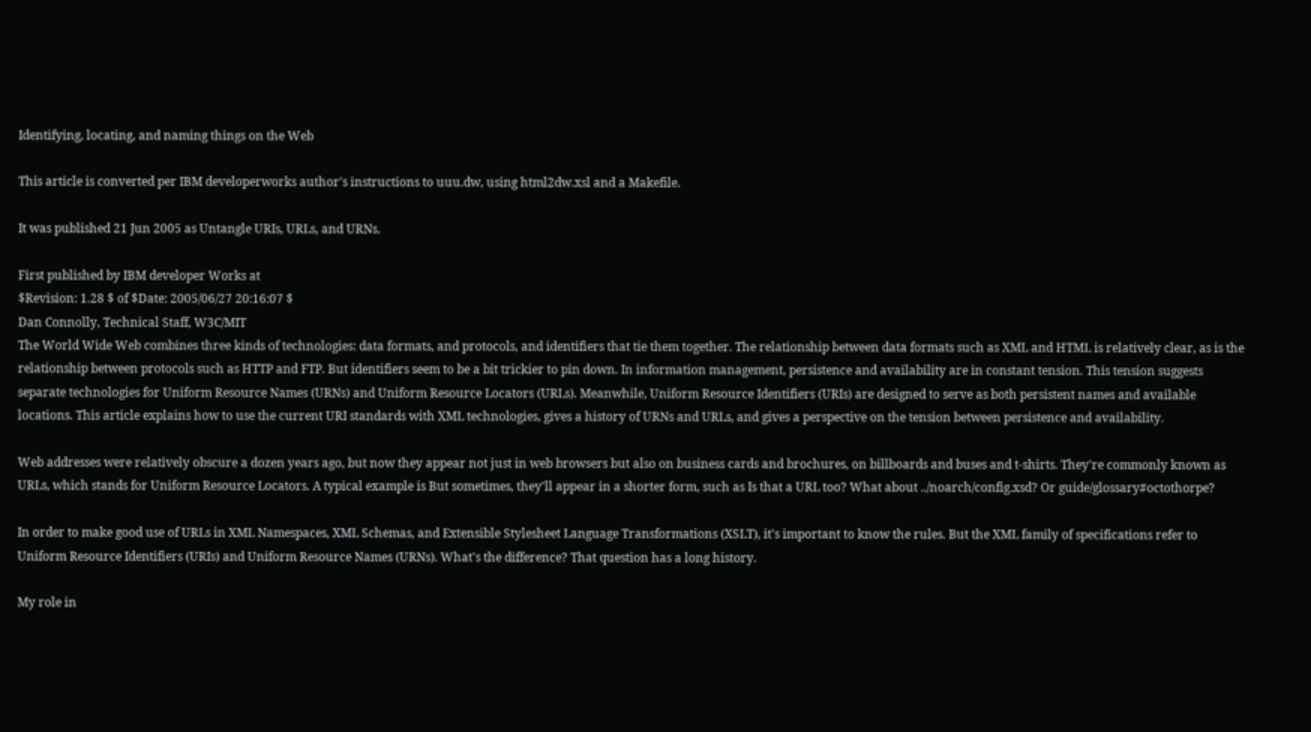Identifying, locating, and naming things on the Web

This article is converted per IBM developerworks author's instructions to uuu.dw, using html2dw.xsl and a Makefile.

It was published 21 Jun 2005 as Untangle URIs, URLs, and URNs.

First published by IBM developer Works at
$Revision: 1.28 $ of $Date: 2005/06/27 20:16:07 $
Dan Connolly, Technical Staff, W3C/MIT
The World Wide Web combines three kinds of technologies: data formats, and protocols, and identifiers that tie them together. The relationship between data formats such as XML and HTML is relatively clear, as is the relationship between protocols such as HTTP and FTP. But identifiers seem to be a bit trickier to pin down. In information management, persistence and availability are in constant tension. This tension suggests separate technologies for Uniform Resource Names (URNs) and Uniform Resource Locators (URLs). Meanwhile, Uniform Resource Identifiers (URIs) are designed to serve as both persistent names and available locations. This article explains how to use the current URI standards with XML technologies, gives a history of URNs and URLs, and gives a perspective on the tension between persistence and availability.

Web addresses were relatively obscure a dozen years ago, but now they appear not just in web browsers but also on business cards and brochures, on billboards and buses and t-shirts. They're commonly known as URLs, which stands for Uniform Resource Locators. A typical example is But sometimes, they'll appear in a shorter form, such as Is that a URL too? What about ../noarch/config.xsd? Or guide/glossary#octothorpe?

In order to make good use of URLs in XML Namespaces, XML Schemas, and Extensible Stylesheet Language Transformations (XSLT), it's important to know the rules. But the XML family of specifications refer to Uniform Resource Identifiers (URIs) and Uniform Resource Names (URNs). What's the difference? That question has a long history.

My role in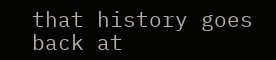that history goes back at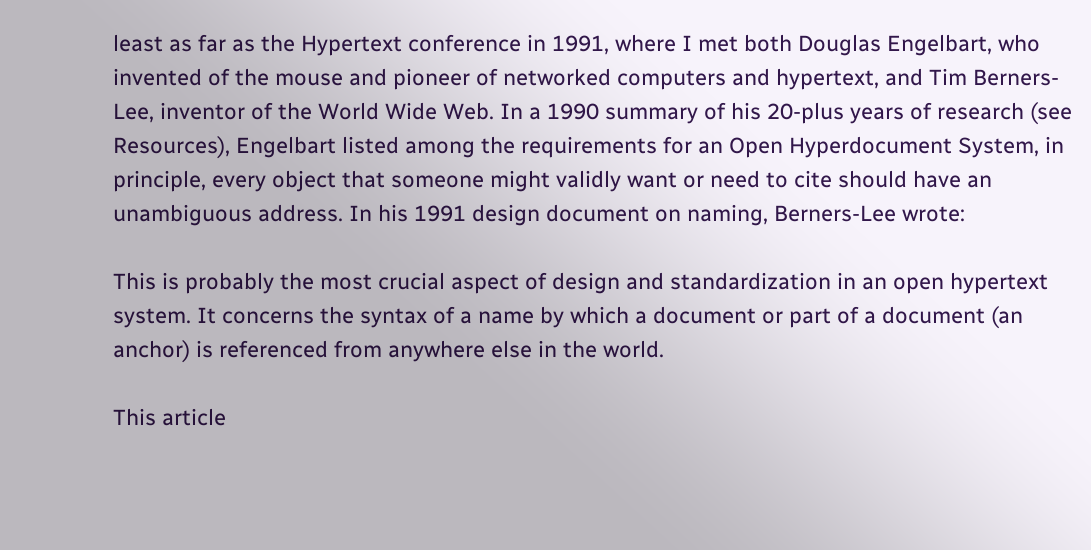least as far as the Hypertext conference in 1991, where I met both Douglas Engelbart, who invented of the mouse and pioneer of networked computers and hypertext, and Tim Berners-Lee, inventor of the World Wide Web. In a 1990 summary of his 20-plus years of research (see Resources), Engelbart listed among the requirements for an Open Hyperdocument System, in principle, every object that someone might validly want or need to cite should have an unambiguous address. In his 1991 design document on naming, Berners-Lee wrote:

This is probably the most crucial aspect of design and standardization in an open hypertext system. It concerns the syntax of a name by which a document or part of a document (an anchor) is referenced from anywhere else in the world.

This article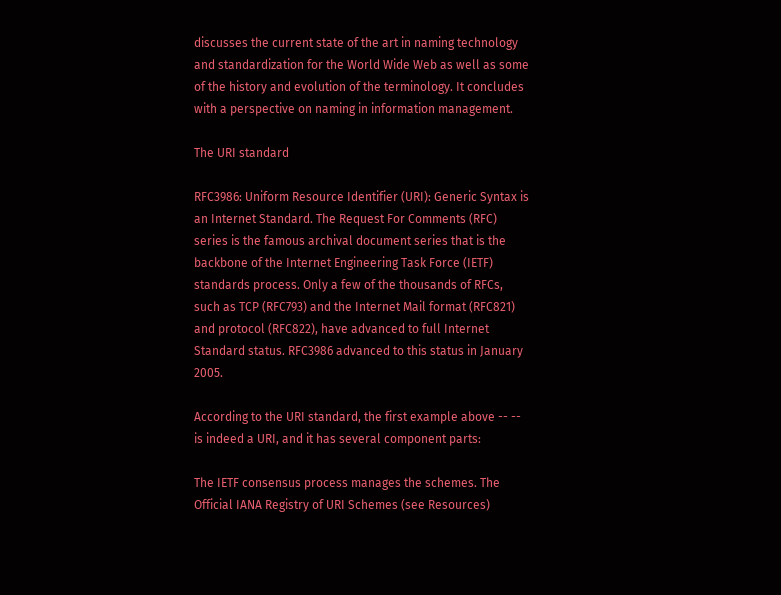discusses the current state of the art in naming technology and standardization for the World Wide Web as well as some of the history and evolution of the terminology. It concludes with a perspective on naming in information management.

The URI standard

RFC3986: Uniform Resource Identifier (URI): Generic Syntax is an Internet Standard. The Request For Comments (RFC) series is the famous archival document series that is the backbone of the Internet Engineering Task Force (IETF) standards process. Only a few of the thousands of RFCs, such as TCP (RFC793) and the Internet Mail format (RFC821) and protocol (RFC822), have advanced to full Internet Standard status. RFC3986 advanced to this status in January 2005.

According to the URI standard, the first example above -- -- is indeed a URI, and it has several component parts:

The IETF consensus process manages the schemes. The Official IANA Registry of URI Schemes (see Resources)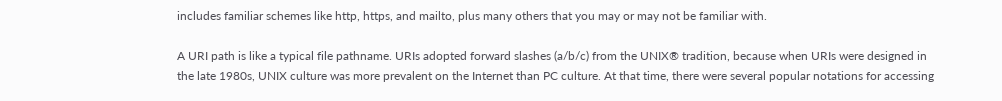includes familiar schemes like http, https, and mailto, plus many others that you may or may not be familiar with.

A URI path is like a typical file pathname. URIs adopted forward slashes (a/b/c) from the UNIX® tradition, because when URIs were designed in the late 1980s, UNIX culture was more prevalent on the Internet than PC culture. At that time, there were several popular notations for accessing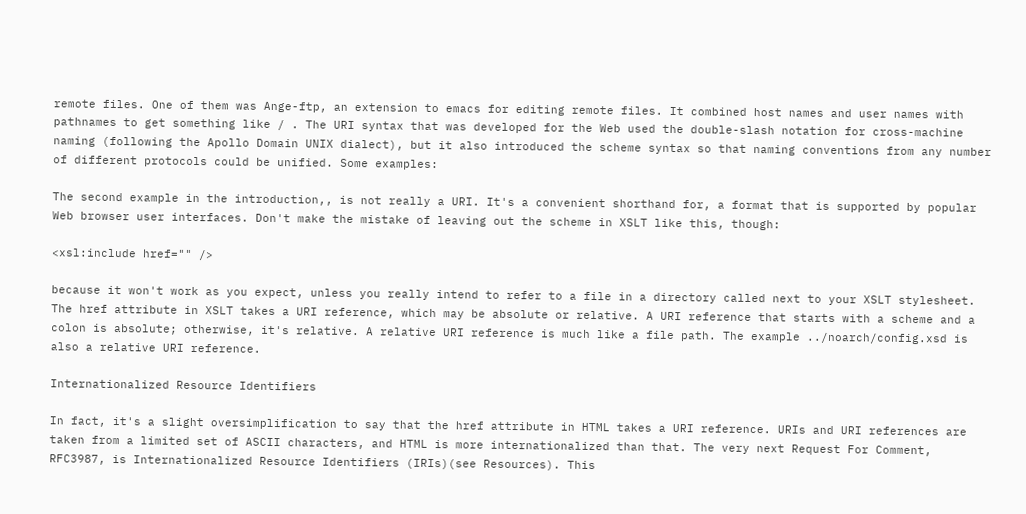remote files. One of them was Ange-ftp, an extension to emacs for editing remote files. It combined host names and user names with pathnames to get something like / . The URI syntax that was developed for the Web used the double-slash notation for cross-machine naming (following the Apollo Domain UNIX dialect), but it also introduced the scheme syntax so that naming conventions from any number of different protocols could be unified. Some examples:

The second example in the introduction,, is not really a URI. It's a convenient shorthand for, a format that is supported by popular Web browser user interfaces. Don't make the mistake of leaving out the scheme in XSLT like this, though:

<xsl:include href="" />

because it won't work as you expect, unless you really intend to refer to a file in a directory called next to your XSLT stylesheet. The href attribute in XSLT takes a URI reference, which may be absolute or relative. A URI reference that starts with a scheme and a colon is absolute; otherwise, it's relative. A relative URI reference is much like a file path. The example ../noarch/config.xsd is also a relative URI reference.

Internationalized Resource Identifiers

In fact, it's a slight oversimplification to say that the href attribute in HTML takes a URI reference. URIs and URI references are taken from a limited set of ASCII characters, and HTML is more internationalized than that. The very next Request For Comment, RFC3987, is Internationalized Resource Identifiers (IRIs)(see Resources). This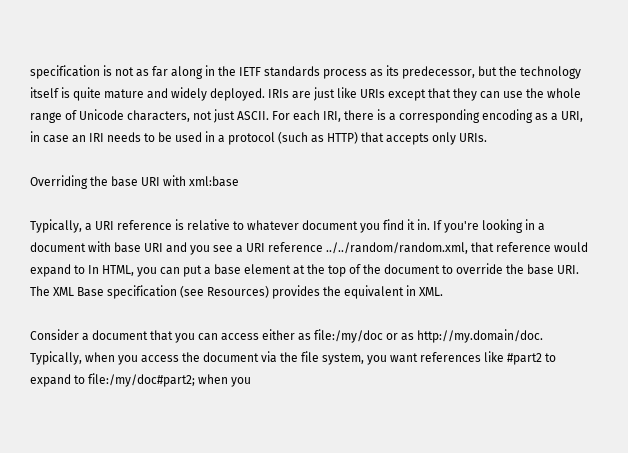specification is not as far along in the IETF standards process as its predecessor, but the technology itself is quite mature and widely deployed. IRIs are just like URIs except that they can use the whole range of Unicode characters, not just ASCII. For each IRI, there is a corresponding encoding as a URI, in case an IRI needs to be used in a protocol (such as HTTP) that accepts only URIs.

Overriding the base URI with xml:base

Typically, a URI reference is relative to whatever document you find it in. If you're looking in a document with base URI and you see a URI reference ../../random/random.xml, that reference would expand to In HTML, you can put a base element at the top of the document to override the base URI. The XML Base specification (see Resources) provides the equivalent in XML.

Consider a document that you can access either as file:/my/doc or as http://my.domain/doc. Typically, when you access the document via the file system, you want references like #part2 to expand to file:/my/doc#part2; when you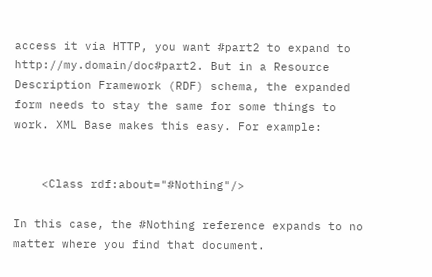access it via HTTP, you want #part2 to expand to http://my.domain/doc#part2. But in a Resource Description Framework (RDF) schema, the expanded form needs to stay the same for some things to work. XML Base makes this easy. For example:


    <Class rdf:about="#Nothing"/>

In this case, the #Nothing reference expands to no matter where you find that document.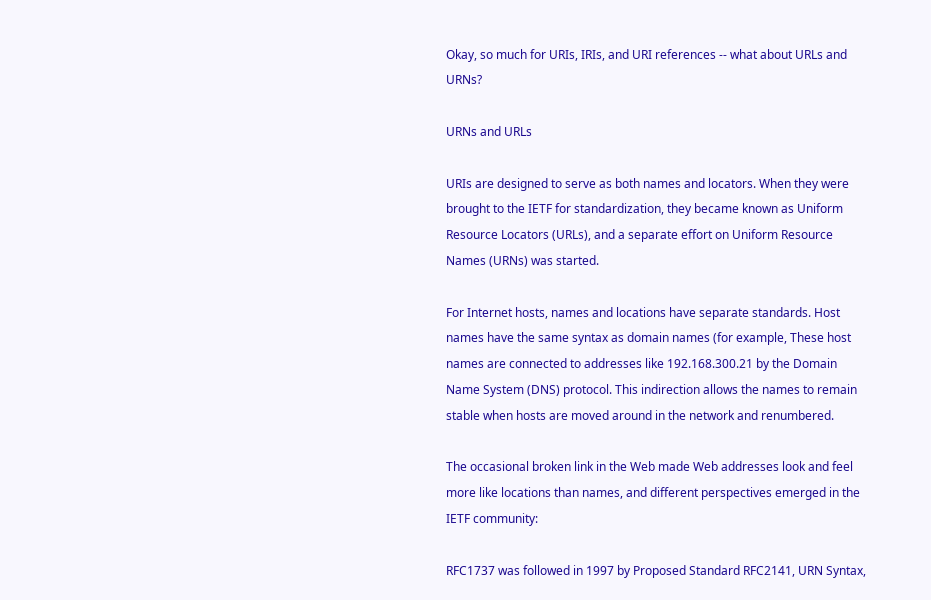Okay, so much for URIs, IRIs, and URI references -- what about URLs and URNs?

URNs and URLs

URIs are designed to serve as both names and locators. When they were brought to the IETF for standardization, they became known as Uniform Resource Locators (URLs), and a separate effort on Uniform Resource Names (URNs) was started.

For Internet hosts, names and locations have separate standards. Host names have the same syntax as domain names (for example, These host names are connected to addresses like 192.168.300.21 by the Domain Name System (DNS) protocol. This indirection allows the names to remain stable when hosts are moved around in the network and renumbered.

The occasional broken link in the Web made Web addresses look and feel more like locations than names, and different perspectives emerged in the IETF community:

RFC1737 was followed in 1997 by Proposed Standard RFC2141, URN Syntax,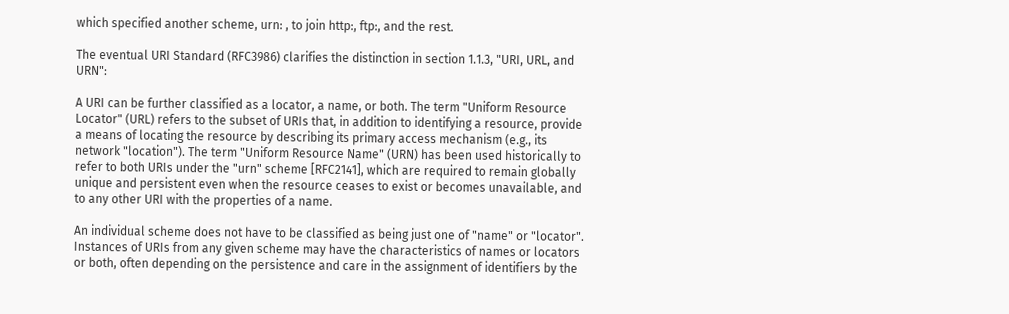which specified another scheme, urn: , to join http:, ftp:, and the rest.

The eventual URI Standard (RFC3986) clarifies the distinction in section 1.1.3, "URI, URL, and URN":

A URI can be further classified as a locator, a name, or both. The term "Uniform Resource Locator" (URL) refers to the subset of URIs that, in addition to identifying a resource, provide a means of locating the resource by describing its primary access mechanism (e.g., its network "location"). The term "Uniform Resource Name" (URN) has been used historically to refer to both URIs under the "urn" scheme [RFC2141], which are required to remain globally unique and persistent even when the resource ceases to exist or becomes unavailable, and to any other URI with the properties of a name.

An individual scheme does not have to be classified as being just one of "name" or "locator". Instances of URIs from any given scheme may have the characteristics of names or locators or both, often depending on the persistence and care in the assignment of identifiers by the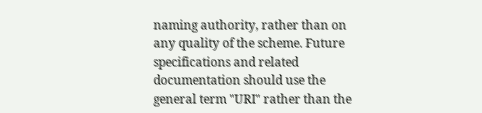naming authority, rather than on any quality of the scheme. Future specifications and related documentation should use the general term "URI" rather than the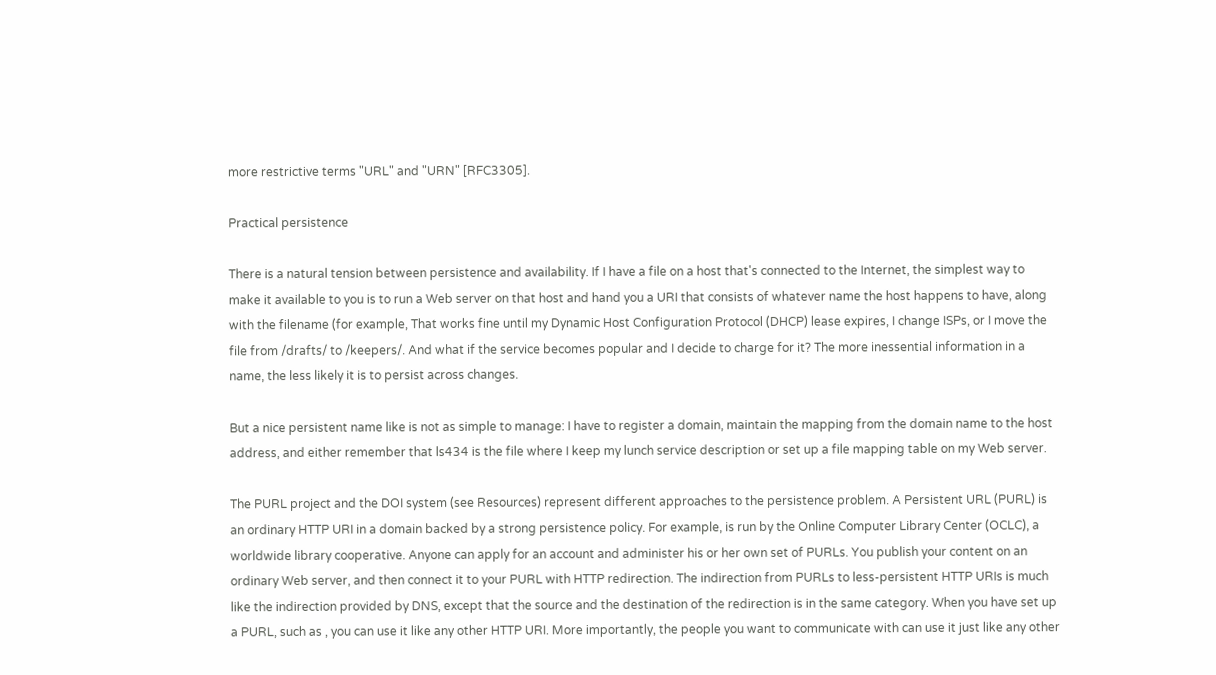more restrictive terms "URL" and "URN" [RFC3305].

Practical persistence

There is a natural tension between persistence and availability. If I have a file on a host that's connected to the Internet, the simplest way to make it available to you is to run a Web server on that host and hand you a URI that consists of whatever name the host happens to have, along with the filename (for example, That works fine until my Dynamic Host Configuration Protocol (DHCP) lease expires, I change ISPs, or I move the file from /drafts/ to /keepers/. And what if the service becomes popular and I decide to charge for it? The more inessential information in a name, the less likely it is to persist across changes.

But a nice persistent name like is not as simple to manage: I have to register a domain, maintain the mapping from the domain name to the host address, and either remember that ls434 is the file where I keep my lunch service description or set up a file mapping table on my Web server.

The PURL project and the DOI system (see Resources) represent different approaches to the persistence problem. A Persistent URL (PURL) is an ordinary HTTP URI in a domain backed by a strong persistence policy. For example, is run by the Online Computer Library Center (OCLC), a worldwide library cooperative. Anyone can apply for an account and administer his or her own set of PURLs. You publish your content on an ordinary Web server, and then connect it to your PURL with HTTP redirection. The indirection from PURLs to less-persistent HTTP URIs is much like the indirection provided by DNS, except that the source and the destination of the redirection is in the same category. When you have set up a PURL, such as , you can use it like any other HTTP URI. More importantly, the people you want to communicate with can use it just like any other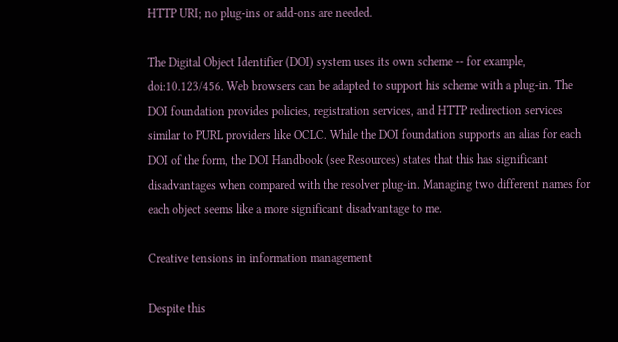HTTP URI; no plug-ins or add-ons are needed.

The Digital Object Identifier (DOI) system uses its own scheme -- for example, doi:10.123/456. Web browsers can be adapted to support his scheme with a plug-in. The DOI foundation provides policies, registration services, and HTTP redirection services similar to PURL providers like OCLC. While the DOI foundation supports an alias for each DOI of the form, the DOI Handbook (see Resources) states that this has significant disadvantages when compared with the resolver plug-in. Managing two different names for each object seems like a more significant disadvantage to me.

Creative tensions in information management

Despite this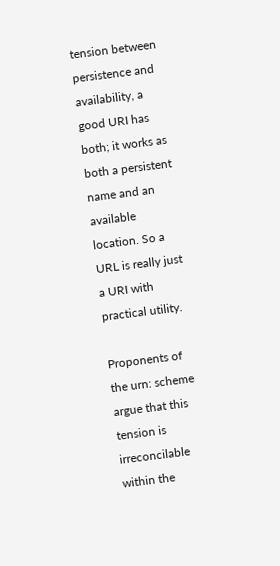tension between persistence and availability, a good URI has both; it works as both a persistent name and an available location. So a URL is really just a URI with practical utility.

Proponents of the urn: scheme argue that this tension is irreconcilable within the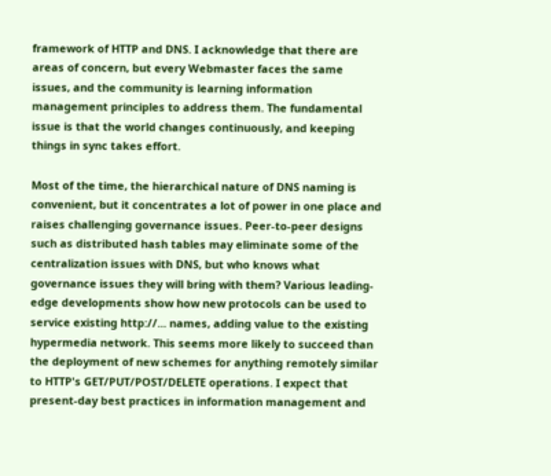framework of HTTP and DNS. I acknowledge that there are areas of concern, but every Webmaster faces the same issues, and the community is learning information management principles to address them. The fundamental issue is that the world changes continuously, and keeping things in sync takes effort.

Most of the time, the hierarchical nature of DNS naming is convenient, but it concentrates a lot of power in one place and raises challenging governance issues. Peer-to-peer designs such as distributed hash tables may eliminate some of the centralization issues with DNS, but who knows what governance issues they will bring with them? Various leading-edge developments show how new protocols can be used to service existing http://... names, adding value to the existing hypermedia network. This seems more likely to succeed than the deployment of new schemes for anything remotely similar to HTTP's GET/PUT/POST/DELETE operations. I expect that present-day best practices in information management and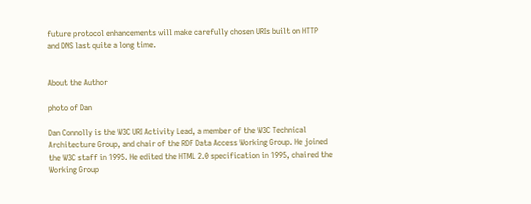future protocol enhancements will make carefully chosen URIs built on HTTP and DNS last quite a long time.


About the Author

photo of Dan

Dan Connolly is the W3C URI Activity Lead, a member of the W3C Technical Architecture Group, and chair of the RDF Data Access Working Group. He joined the W3C staff in 1995. He edited the HTML 2.0 specification in 1995, chaired the Working Group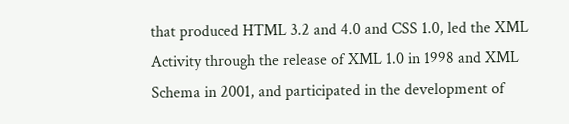that produced HTML 3.2 and 4.0 and CSS 1.0, led the XML Activity through the release of XML 1.0 in 1998 and XML Schema in 2001, and participated in the development of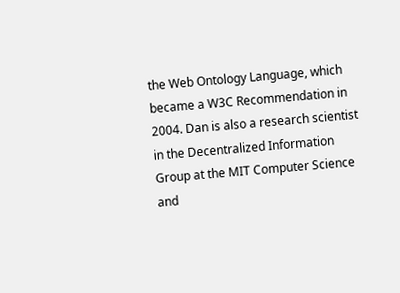the Web Ontology Language, which became a W3C Recommendation in 2004. Dan is also a research scientist in the Decentralized Information Group at the MIT Computer Science and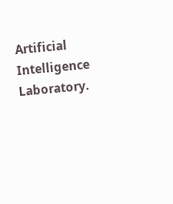Artificial Intelligence Laboratory.